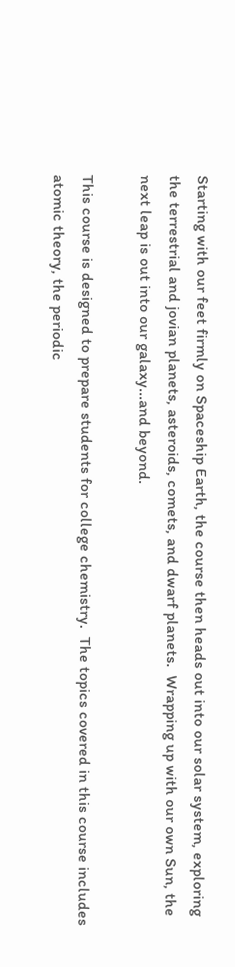Starting with our feet firmly on Spaceship Earth, the course then heads out into our solar system, exploring the terrestrial and jovian planets, asteroids, comets, and dwarf planets.  Wrapping up with our own Sun, the next leap is out into our galaxy...and beyond.

This course is designed to prepare students for college chemistry.  The topics covered in this course includes atomic theory, the periodic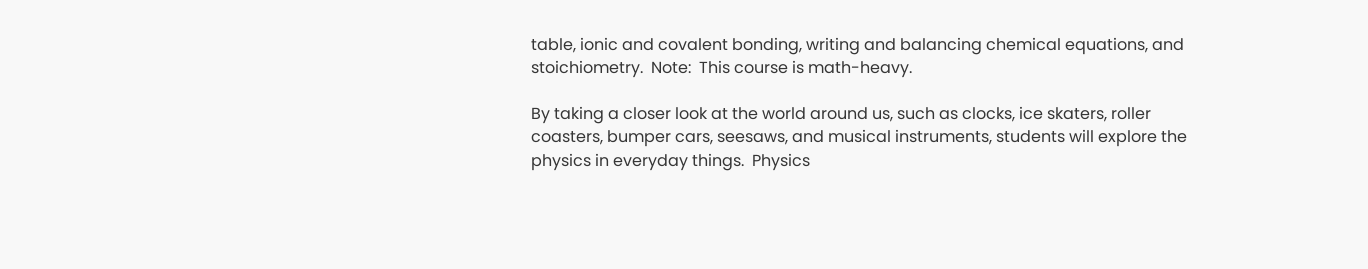table, ionic and covalent bonding, writing and balancing chemical equations, and stoichiometry.  Note:  This course is math-heavy.

By taking a closer look at the world around us, such as clocks, ice skaters, roller coasters, bumper cars, seesaws, and musical instruments, students will explore the physics in everyday things.  Physics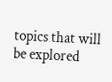topics that will be explored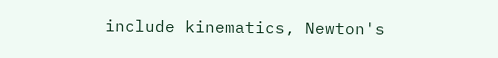include kinematics, Newton's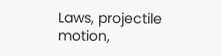Laws, projectile motion,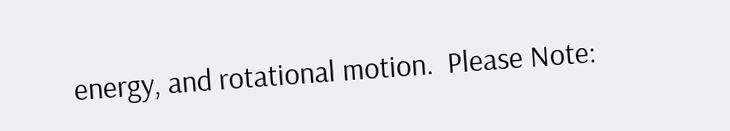energy, and rotational motion.  Please Note: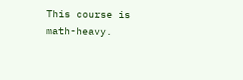This course is math-heavy.